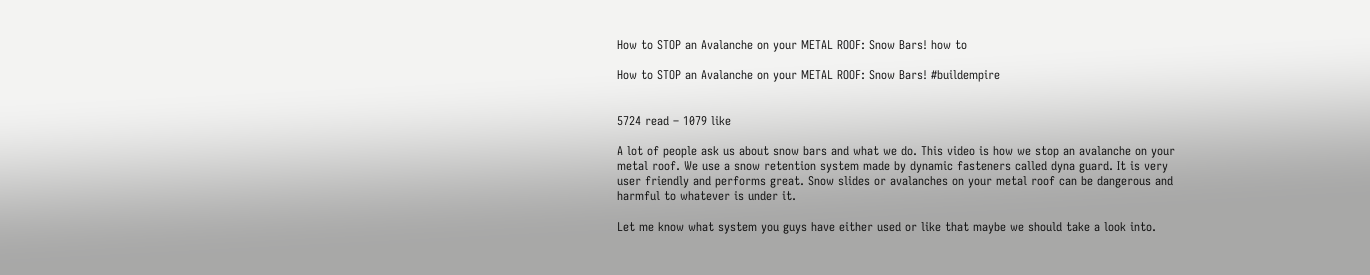How to STOP an Avalanche on your METAL ROOF: Snow Bars! how to

How to STOP an Avalanche on your METAL ROOF: Snow Bars! #buildempire


5724 read – 1079 like

A lot of people ask us about snow bars and what we do. This video is how we stop an avalanche on your metal roof. We use a snow retention system made by dynamic fasteners called dyna guard. It is very user friendly and performs great. Snow slides or avalanches on your metal roof can be dangerous and harmful to whatever is under it.

Let me know what system you guys have either used or like that maybe we should take a look into.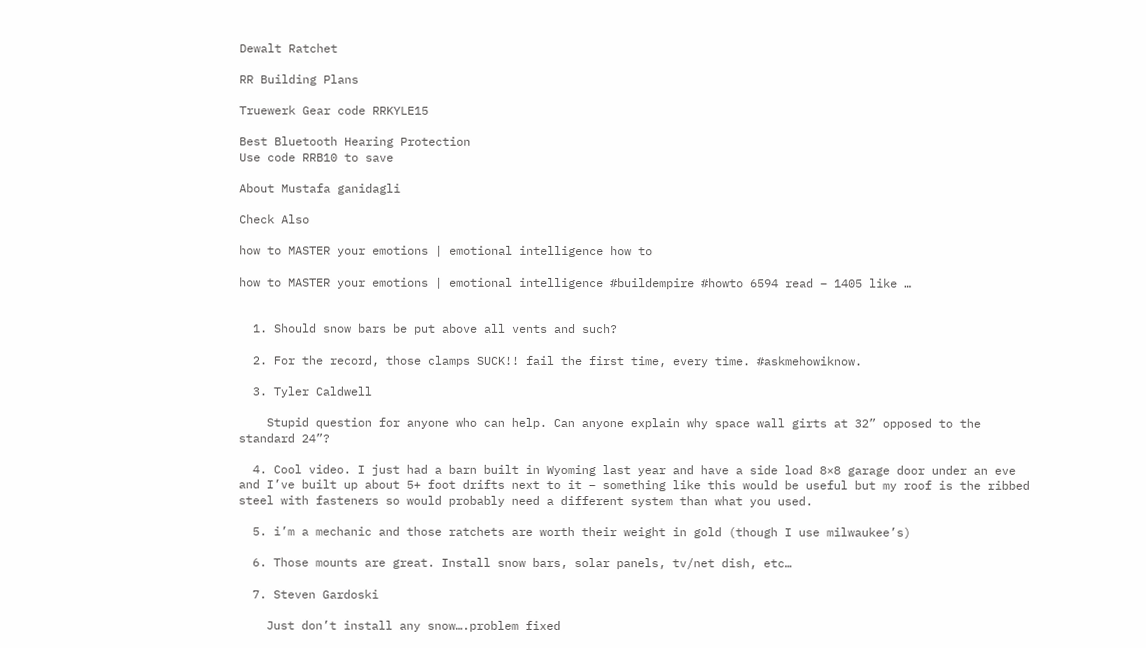Dewalt Ratchet

RR Building Plans

Truewerk Gear code RRKYLE15

Best Bluetooth Hearing Protection
Use code RRB10 to save

About Mustafa ganidagli

Check Also

how to MASTER your emotions | emotional intelligence how to

how to MASTER your emotions | emotional intelligence #buildempire #howto 6594 read – 1405 like …


  1. Should snow bars be put above all vents and such?

  2. For the record, those clamps SUCK!! fail the first time, every time. #askmehowiknow.

  3. Tyler Caldwell

    Stupid question for anyone who can help. Can anyone explain why space wall girts at 32” opposed to the standard 24”?

  4. Cool video. I just had a barn built in Wyoming last year and have a side load 8×8 garage door under an eve and I’ve built up about 5+ foot drifts next to it – something like this would be useful but my roof is the ribbed steel with fasteners so would probably need a different system than what you used.

  5. i’m a mechanic and those ratchets are worth their weight in gold (though I use milwaukee’s)

  6. Those mounts are great. Install snow bars, solar panels, tv/net dish, etc…

  7. Steven Gardoski

    Just don’t install any snow….problem fixed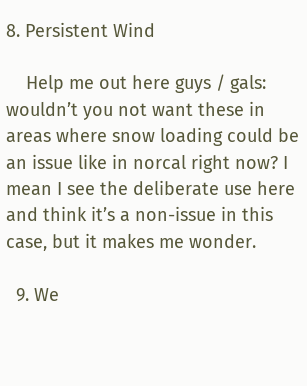8. Persistent Wind

    Help me out here guys / gals: wouldn’t you not want these in areas where snow loading could be an issue like in norcal right now? I mean I see the deliberate use here and think it’s a non-issue in this case, but it makes me wonder.

  9. We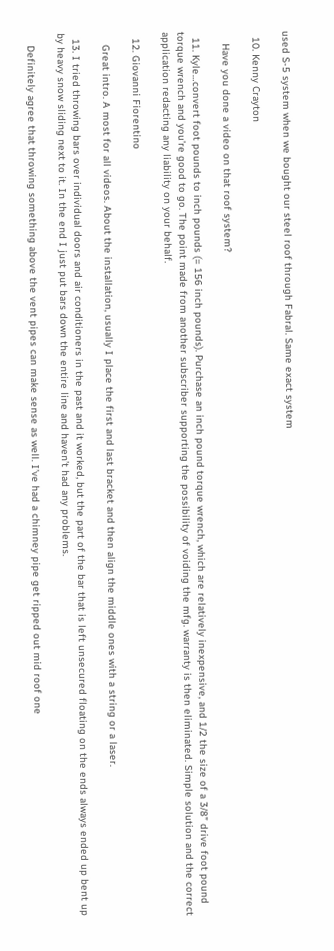used S-5 system when we bought our steel roof through Fabral. Same exact system

  10. Kenny Crayton

    Have you done a video on that roof system?

  11. Kyle…convert foot pounds to inch pounds (= 156 inch pounds). Purchase an inch pound torque wrench, which are relatively inexpensive, and 1/2 the size of a 3/8” drive foot pound torque wrench and you’re good to go. The point made from another subscriber supporting the possibility of voiding the mfg. warranty is then eliminated. Simple solution and the correct application redacting any liability on your behalf.

  12. Giovanni Fiorentino

    Great intro. A most for all videos. About the installation, usually I place the first and last bracket and then align the middle ones with a string or a laser.

  13. I tried throwing bars over individual doors and air conditioners in the past and it worked, but the part of the bar that is left unsecured floating on the ends always ended up bent up by heavy snow sliding next to it. In the end I just put bars down the entire line and haven’t had any problems.

    Definitely agree that throwing something above the vent pipes can make sense as well. I’ve had a chimney pipe get ripped out mid roof one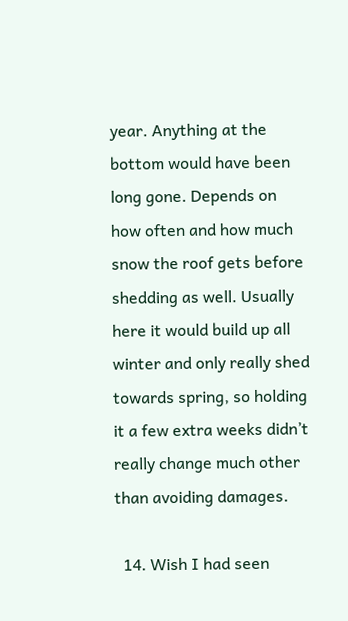year. Anything at the bottom would have been long gone. Depends on how often and how much snow the roof gets before shedding as well. Usually here it would build up all winter and only really shed towards spring, so holding it a few extra weeks didn’t really change much other than avoiding damages.

  14. Wish I had seen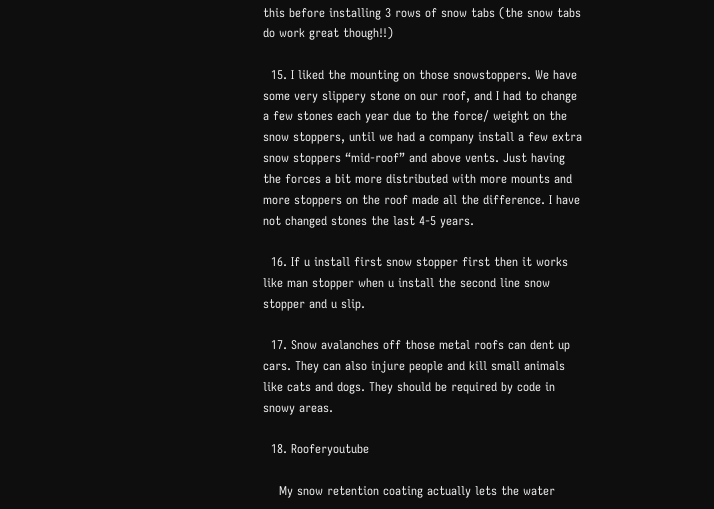this before installing 3 rows of snow tabs (the snow tabs do work great though!!)

  15. I liked the mounting on those snowstoppers. We have some very slippery stone on our roof, and I had to change a few stones each year due to the force/ weight on the snow stoppers, until we had a company install a few extra snow stoppers “mid-roof” and above vents. Just having the forces a bit more distributed with more mounts and more stoppers on the roof made all the difference. I have not changed stones the last 4-5 years.

  16. If u install first snow stopper first then it works like man stopper when u install the second line snow stopper and u slip.

  17. Snow avalanches off those metal roofs can dent up cars. They can also injure people and kill small animals like cats and dogs. They should be required by code in snowy areas.

  18. Rooferyoutube

    My snow retention coating actually lets the water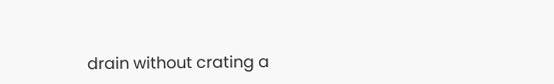drain without crating a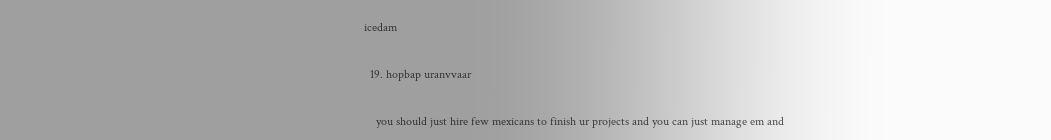icedam

  19. hopbap uranvvaar

    you should just hire few mexicans to finish ur projects and you can just manage em and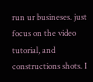run ur busineses. just focus on the video tutorial, and constructions shots. I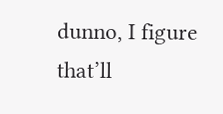dunno, I figure that’ll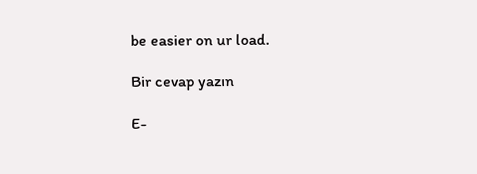be easier on ur load.

Bir cevap yazın

E-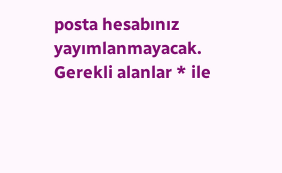posta hesabınız yayımlanmayacak. Gerekli alanlar * ile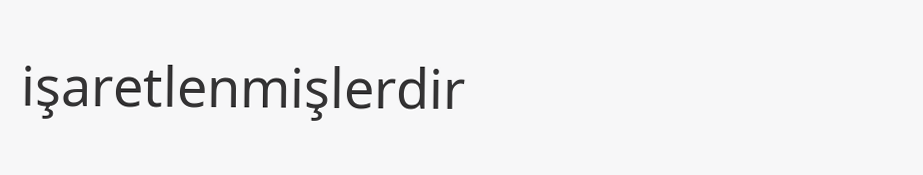işaretlenmişlerdir